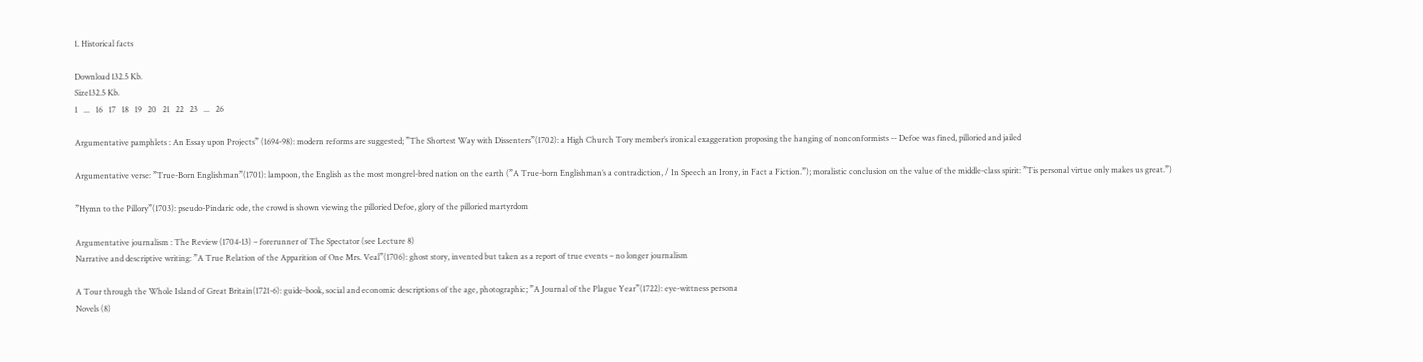1. Historical facts

Download 132.5 Kb.
Size132.5 Kb.
1   ...   16   17   18   19   20   21   22   23   ...   26

Argumentative pamphlets : An Essay upon Projects” (1694-98): modern reforms are suggested; ”The Shortest Way with Dissenters”(1702): a High Church Tory member’s ironical exaggeration proposing the hanging of nonconformists -- Defoe was fined, pilloried and jailed

Argumentative verse: ”True-Born Englishman”(1701): lampoon, the English as the most mongrel-bred nation on the earth (”A True-born Englishman’s a contradiction, / In Speech an Irony, in Fact a Fiction.”); moralistic conclusion on the value of the middle-class spirit: ”Tis personal virtue only makes us great.”)

”Hymn to the Pillory”(1703): pseudo-Pindaric ode, the crowd is shown viewing the pilloried Defoe, glory of the pilloried martyrdom

Argumentative journalism : The Review (1704-13) – forerunner of The Spectator (see Lecture 8)
Narrative and descriptive writing: ”A True Relation of the Apparition of One Mrs. Veal”(1706): ghost story, invented but taken as a report of true events – no longer journalism

A Tour through the Whole Island of Great Britain(1721-6): guide-book, social and economic descriptions of the age, photographic; ”A Journal of the Plague Year”(1722): eye-wittness persona
Novels (8)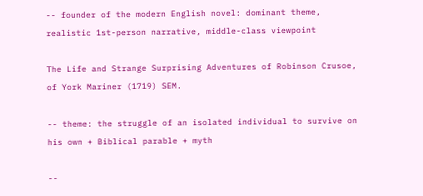-- founder of the modern English novel: dominant theme, realistic 1st-person narrative, middle-class viewpoint

The Life and Strange Surprising Adventures of Robinson Crusoe, of York Mariner (1719) SEM.

-- theme: the struggle of an isolated individual to survive on his own + Biblical parable + myth

--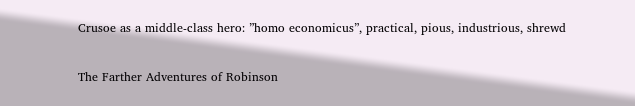Crusoe as a middle-class hero: ”homo economicus”, practical, pious, industrious, shrewd

The Farther Adventures of Robinson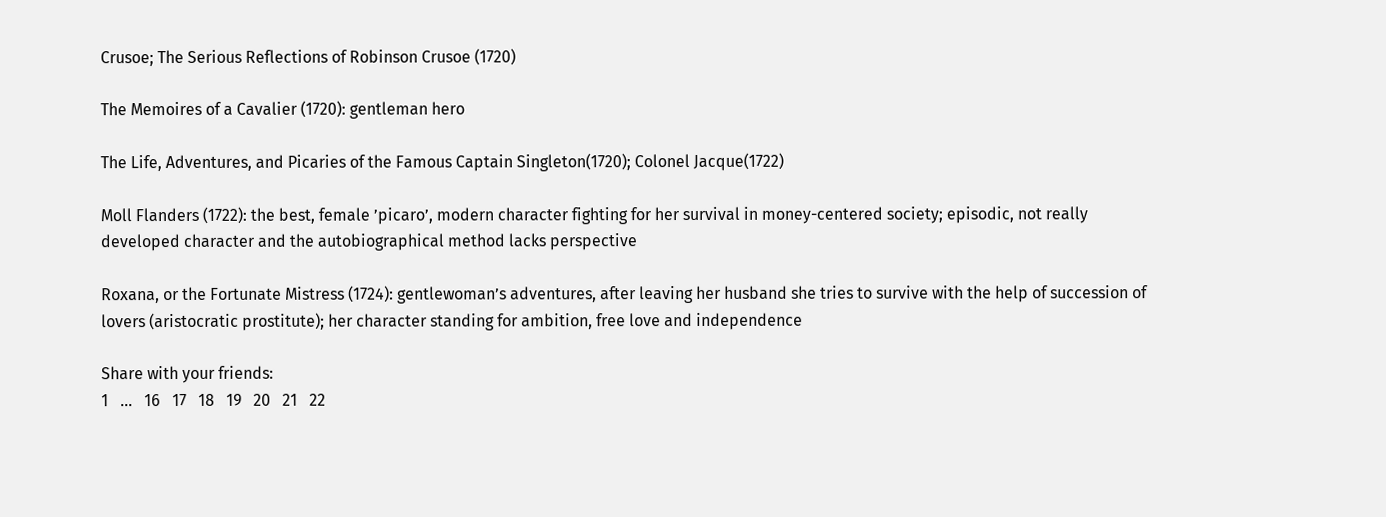Crusoe; The Serious Reflections of Robinson Crusoe (1720)

The Memoires of a Cavalier (1720): gentleman hero

The Life, Adventures, and Picaries of the Famous Captain Singleton(1720); Colonel Jacque(1722)

Moll Flanders (1722): the best, female ’picaro’, modern character fighting for her survival in money-centered society; episodic, not really developed character and the autobiographical method lacks perspective

Roxana, or the Fortunate Mistress (1724): gentlewoman’s adventures, after leaving her husband she tries to survive with the help of succession of lovers (aristocratic prostitute); her character standing for ambition, free love and independence

Share with your friends:
1   ...   16   17   18   19   20   21   22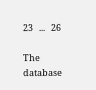23   ...   26

The database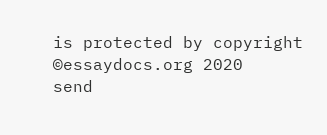is protected by copyright ©essaydocs.org 2020
send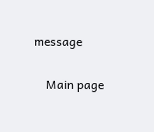message

    Main page